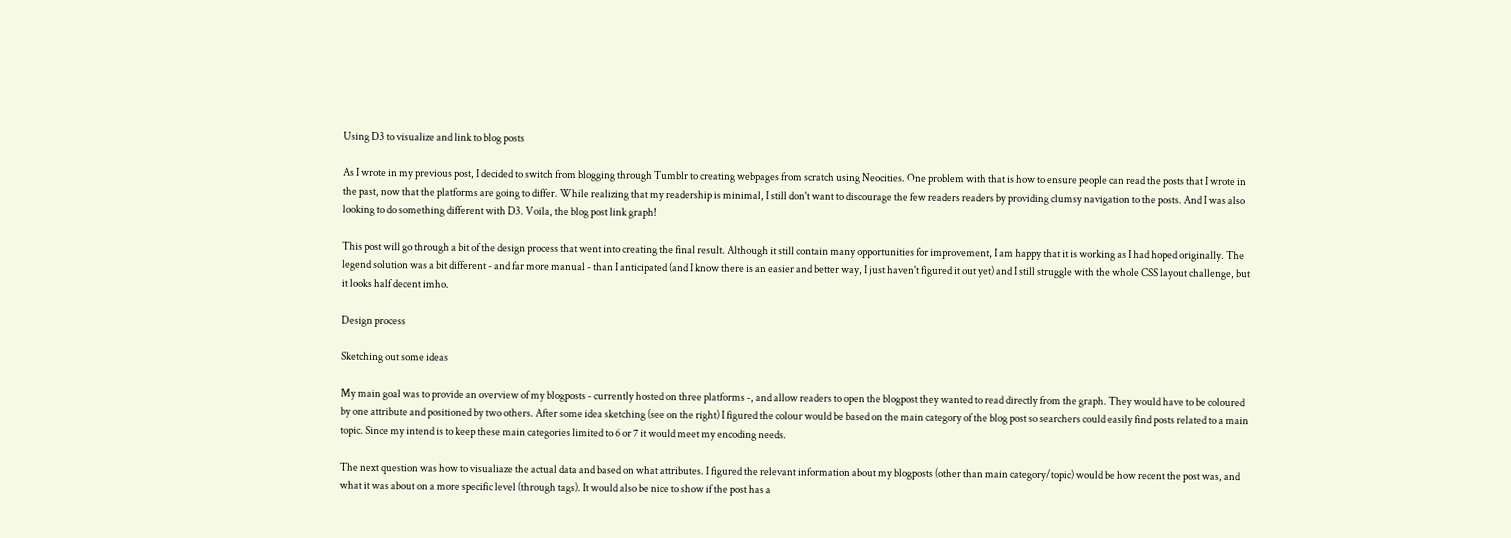Using D3 to visualize and link to blog posts

As I wrote in my previous post, I decided to switch from blogging through Tumblr to creating webpages from scratch using Neocities. One problem with that is how to ensure people can read the posts that I wrote in the past, now that the platforms are going to differ. While realizing that my readership is minimal, I still don't want to discourage the few readers readers by providing clumsy navigation to the posts. And I was also looking to do something different with D3. Voila, the blog post link graph!

This post will go through a bit of the design process that went into creating the final result. Although it still contain many opportunities for improvement, I am happy that it is working as I had hoped originally. The legend solution was a bit different - and far more manual - than I anticipated (and I know there is an easier and better way, I just haven't figured it out yet) and I still struggle with the whole CSS layout challenge, but it looks half decent imho.

Design process

Sketching out some ideas

My main goal was to provide an overview of my blogposts - currently hosted on three platforms -, and allow readers to open the blogpost they wanted to read directly from the graph. They would have to be coloured by one attribute and positioned by two others. After some idea sketching (see on the right) I figured the colour would be based on the main category of the blog post so searchers could easily find posts related to a main topic. Since my intend is to keep these main categories limited to 6 or 7 it would meet my encoding needs.

The next question was how to visualiaze the actual data and based on what attributes. I figured the relevant information about my blogposts (other than main category/topic) would be how recent the post was, and what it was about on a more specific level (through tags). It would also be nice to show if the post has a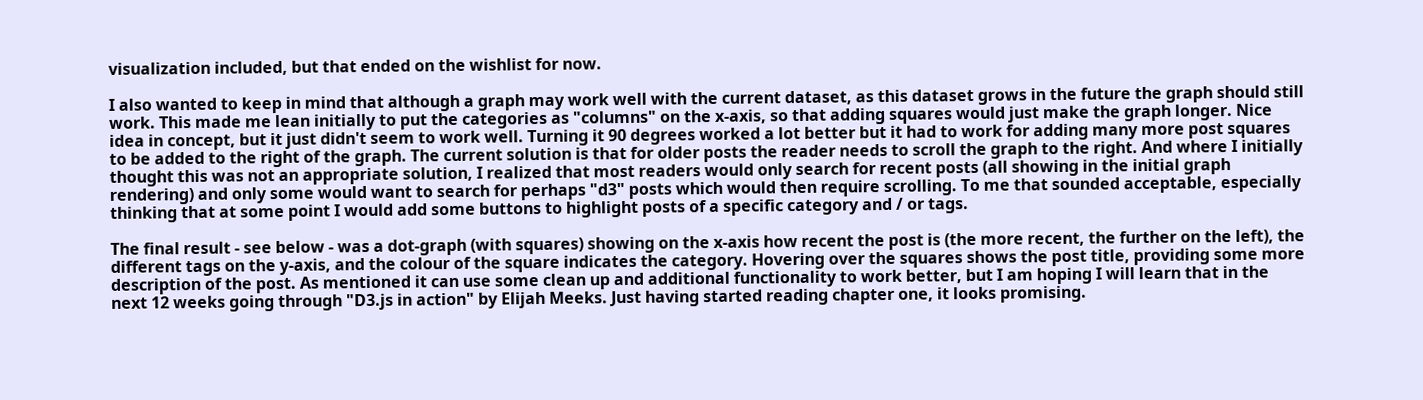visualization included, but that ended on the wishlist for now.

I also wanted to keep in mind that although a graph may work well with the current dataset, as this dataset grows in the future the graph should still work. This made me lean initially to put the categories as "columns" on the x-axis, so that adding squares would just make the graph longer. Nice idea in concept, but it just didn't seem to work well. Turning it 90 degrees worked a lot better but it had to work for adding many more post squares to be added to the right of the graph. The current solution is that for older posts the reader needs to scroll the graph to the right. And where I initially thought this was not an appropriate solution, I realized that most readers would only search for recent posts (all showing in the initial graph rendering) and only some would want to search for perhaps "d3" posts which would then require scrolling. To me that sounded acceptable, especially thinking that at some point I would add some buttons to highlight posts of a specific category and / or tags.

The final result - see below - was a dot-graph (with squares) showing on the x-axis how recent the post is (the more recent, the further on the left), the different tags on the y-axis, and the colour of the square indicates the category. Hovering over the squares shows the post title, providing some more description of the post. As mentioned it can use some clean up and additional functionality to work better, but I am hoping I will learn that in the next 12 weeks going through "D3.js in action" by Elijah Meeks. Just having started reading chapter one, it looks promising.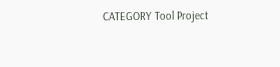CATEGORY Tool Project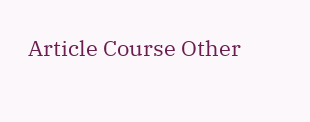Article Course Other